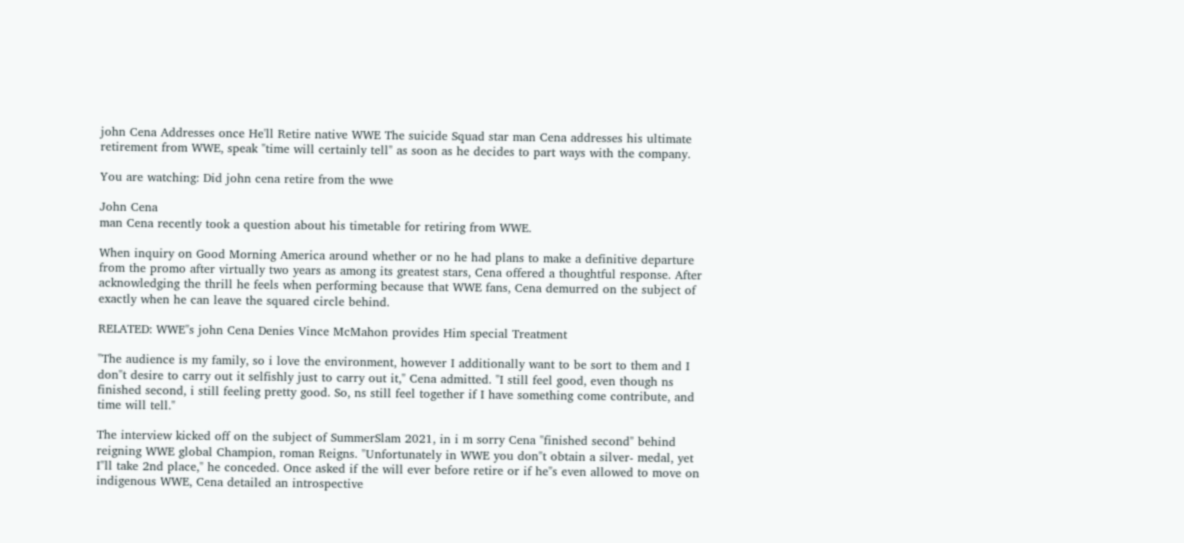john Cena Addresses once He'll Retire native WWE The suicide Squad star man Cena addresses his ultimate retirement from WWE, speak "time will certainly tell" as soon as he decides to part ways with the company.

You are watching: Did john cena retire from the wwe

John Cena
man Cena recently took a question about his timetable for retiring from WWE.

When inquiry on Good Morning America around whether or no he had plans to make a definitive departure from the promo after virtually two years as among its greatest stars, Cena offered a thoughtful response. After acknowledging the thrill he feels when performing because that WWE fans, Cena demurred on the subject of exactly when he can leave the squared circle behind.

RELATED: WWE"s john Cena Denies Vince McMahon provides Him special Treatment

"The audience is my family, so i love the environment, however I additionally want to be sort to them and I don"t desire to carry out it selfishly just to carry out it," Cena admitted. "I still feel good, even though ns finished second, i still feeling pretty good. So, ns still feel together if I have something come contribute, and time will tell."

The interview kicked off on the subject of SummerSlam 2021, in i m sorry Cena "finished second" behind reigning WWE global Champion, roman Reigns. "Unfortunately in WWE you don"t obtain a silver- medal, yet I"ll take 2nd place," he conceded. Once asked if the will ever before retire or if he"s even allowed to move on indigenous WWE, Cena detailed an introspective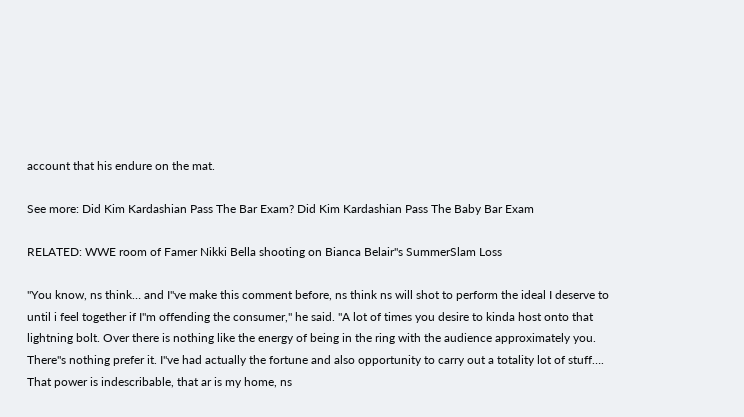account that his endure on the mat.

See more: Did Kim Kardashian Pass The Bar Exam? Did Kim Kardashian Pass The Baby Bar Exam

RELATED: WWE room of Famer Nikki Bella shooting on Bianca Belair"s SummerSlam Loss

"You know, ns think… and I"ve make this comment before, ns think ns will shot to perform the ideal I deserve to until i feel together if I"m offending the consumer," he said. "A lot of times you desire to kinda host onto that lightning bolt. Over there is nothing like the energy of being in the ring with the audience approximately you. There"s nothing prefer it. I"ve had actually the fortune and also opportunity to carry out a totality lot of stuff…. That power is indescribable, that ar is my home, ns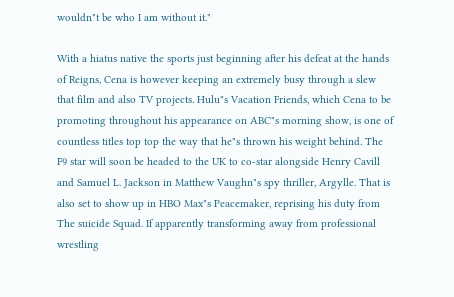wouldn"t be who I am without it."

With a hiatus native the sports just beginning after his defeat at the hands of Reigns, Cena is however keeping an extremely busy through a slew that film and also TV projects. Hulu"s Vacation Friends, which Cena to be promoting throughout his appearance on ABC"s morning show, is one of countless titles top top the way that he"s thrown his weight behind. The F9 star will soon be headed to the UK to co-star alongside Henry Cavill and Samuel L. Jackson in Matthew Vaughn"s spy thriller, Argylle. That is also set to show up in HBO Max"s Peacemaker, reprising his duty from The suicide Squad. If apparently transforming away from professional wrestling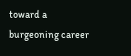toward a burgeoning career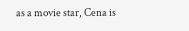as a movie star, Cena is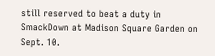still reserved to beat a duty in SmackDown at Madison Square Garden on Sept. 10.